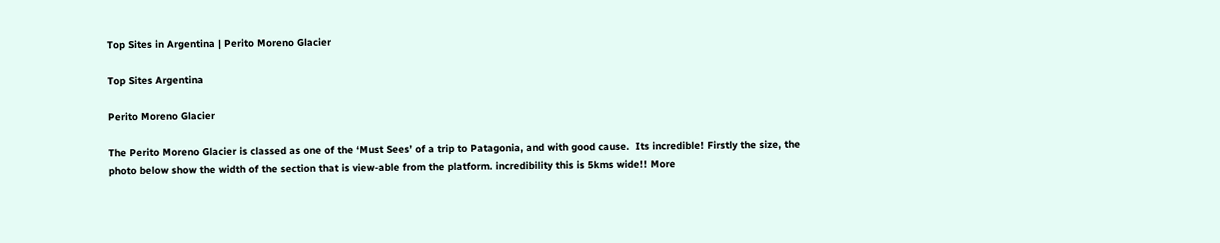Top Sites in Argentina | Perito Moreno Glacier

Top Sites Argentina

Perito Moreno Glacier

The Perito Moreno Glacier is classed as one of the ‘Must Sees’ of a trip to Patagonia, and with good cause.  Its incredible! Firstly the size, the photo below show the width of the section that is view-able from the platform. incredibility this is 5kms wide!! More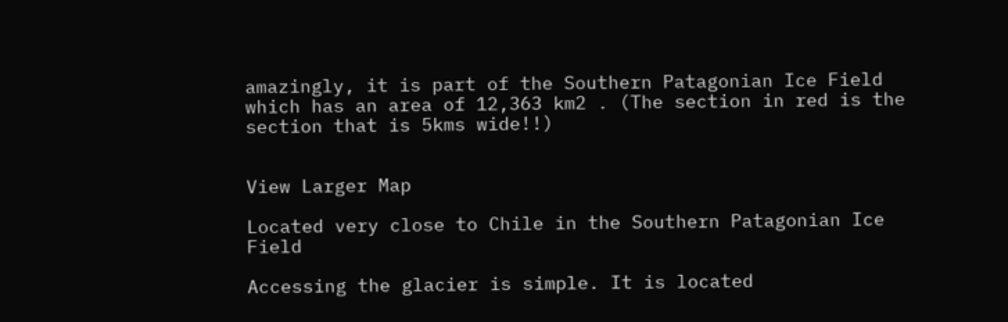amazingly, it is part of the Southern Patagonian Ice Field  which has an area of 12,363 km2 . (The section in red is the section that is 5kms wide!!)


View Larger Map

Located very close to Chile in the Southern Patagonian Ice Field

Accessing the glacier is simple. It is located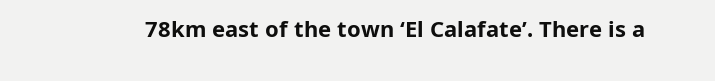78km east of the town ‘El Calafate’. There is a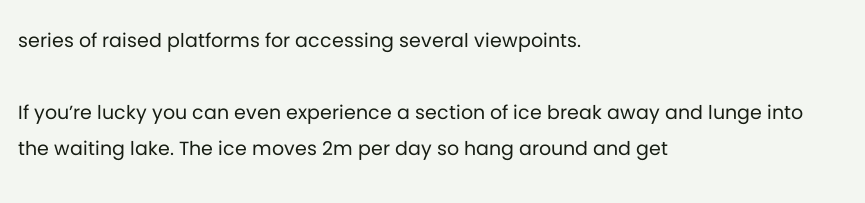series of raised platforms for accessing several viewpoints.

If you’re lucky you can even experience a section of ice break away and lunge into the waiting lake. The ice moves 2m per day so hang around and get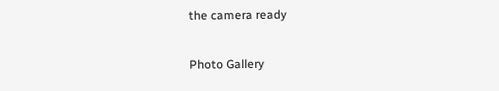the camera ready

Photo Gallery